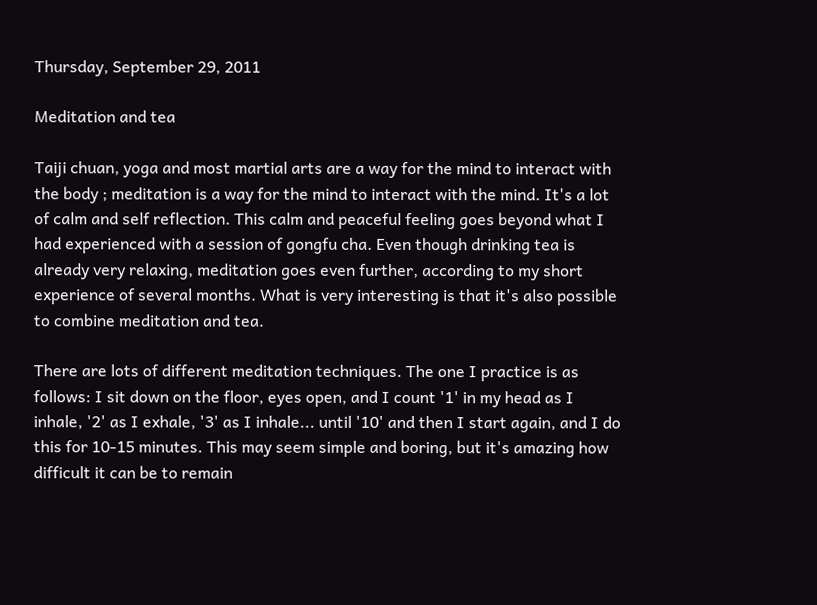Thursday, September 29, 2011

Meditation and tea

Taiji chuan, yoga and most martial arts are a way for the mind to interact with the body ; meditation is a way for the mind to interact with the mind. It's a lot of calm and self reflection. This calm and peaceful feeling goes beyond what I had experienced with a session of gongfu cha. Even though drinking tea is already very relaxing, meditation goes even further, according to my short experience of several months. What is very interesting is that it's also possible to combine meditation and tea.

There are lots of different meditation techniques. The one I practice is as follows: I sit down on the floor, eyes open, and I count '1' in my head as I inhale, '2' as I exhale, '3' as I inhale... until '10' and then I start again, and I do this for 10-15 minutes. This may seem simple and boring, but it's amazing how difficult it can be to remain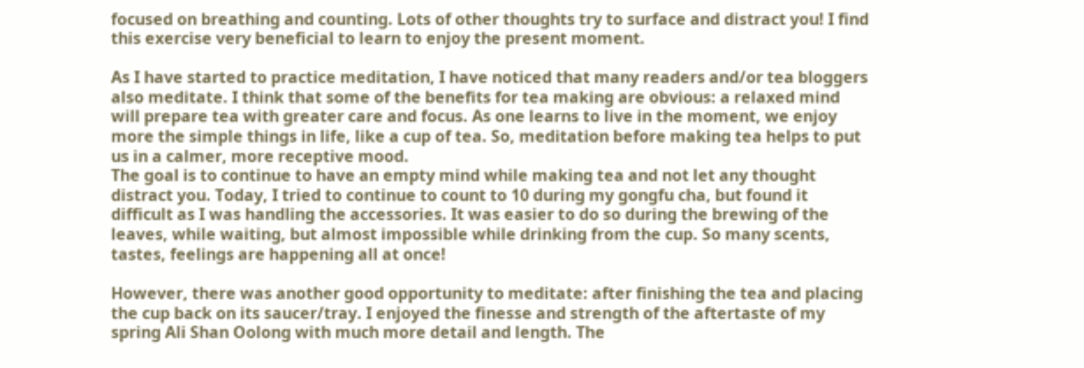focused on breathing and counting. Lots of other thoughts try to surface and distract you! I find this exercise very beneficial to learn to enjoy the present moment.

As I have started to practice meditation, I have noticed that many readers and/or tea bloggers also meditate. I think that some of the benefits for tea making are obvious: a relaxed mind will prepare tea with greater care and focus. As one learns to live in the moment, we enjoy more the simple things in life, like a cup of tea. So, meditation before making tea helps to put us in a calmer, more receptive mood.
The goal is to continue to have an empty mind while making tea and not let any thought distract you. Today, I tried to continue to count to 10 during my gongfu cha, but found it difficult as I was handling the accessories. It was easier to do so during the brewing of the leaves, while waiting, but almost impossible while drinking from the cup. So many scents, tastes, feelings are happening all at once!

However, there was another good opportunity to meditate: after finishing the tea and placing the cup back on its saucer/tray. I enjoyed the finesse and strength of the aftertaste of my spring Ali Shan Oolong with much more detail and length. The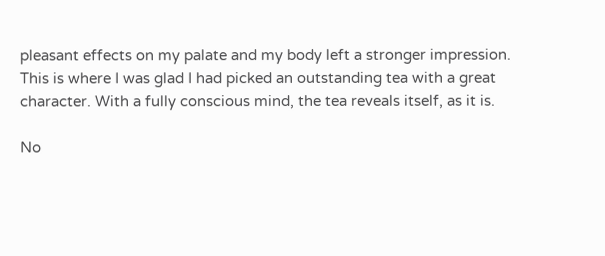pleasant effects on my palate and my body left a stronger impression. This is where I was glad I had picked an outstanding tea with a great character. With a fully conscious mind, the tea reveals itself, as it is.

No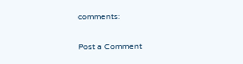comments:

Post a Comment